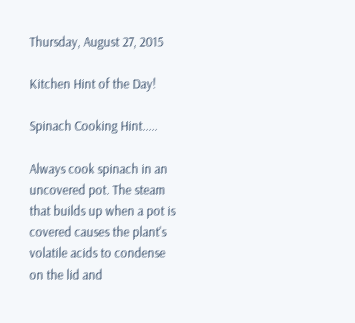Thursday, August 27, 2015

Kitchen Hint of the Day!

Spinach Cooking Hint.....

Always cook spinach in an uncovered pot. The steam that builds up when a pot is covered causes the plant's volatile acids to condense on the lid and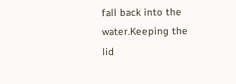fall back into the water.Keeping the lid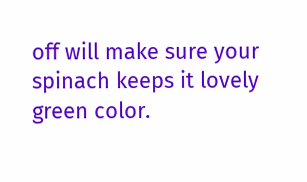off will make sure your spinach keeps it lovely green color.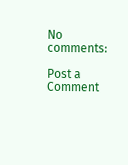No comments:

Post a Comment